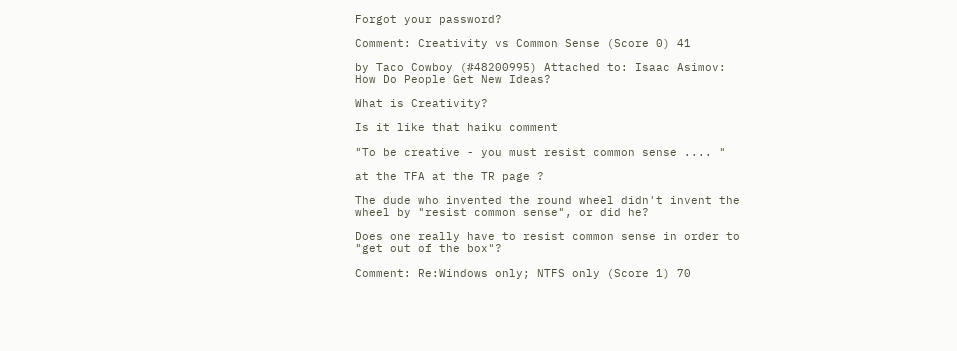Forgot your password?

Comment: Creativity vs Common Sense (Score 0) 41

by Taco Cowboy (#48200995) Attached to: Isaac Asimov: How Do People Get New Ideas?

What is Creativity?

Is it like that haiku comment

"To be creative - you must resist common sense .... "

at the TFA at the TR page ?

The dude who invented the round wheel didn't invent the wheel by "resist common sense", or did he?

Does one really have to resist common sense in order to "get out of the box"?

Comment: Re:Windows only; NTFS only (Score 1) 70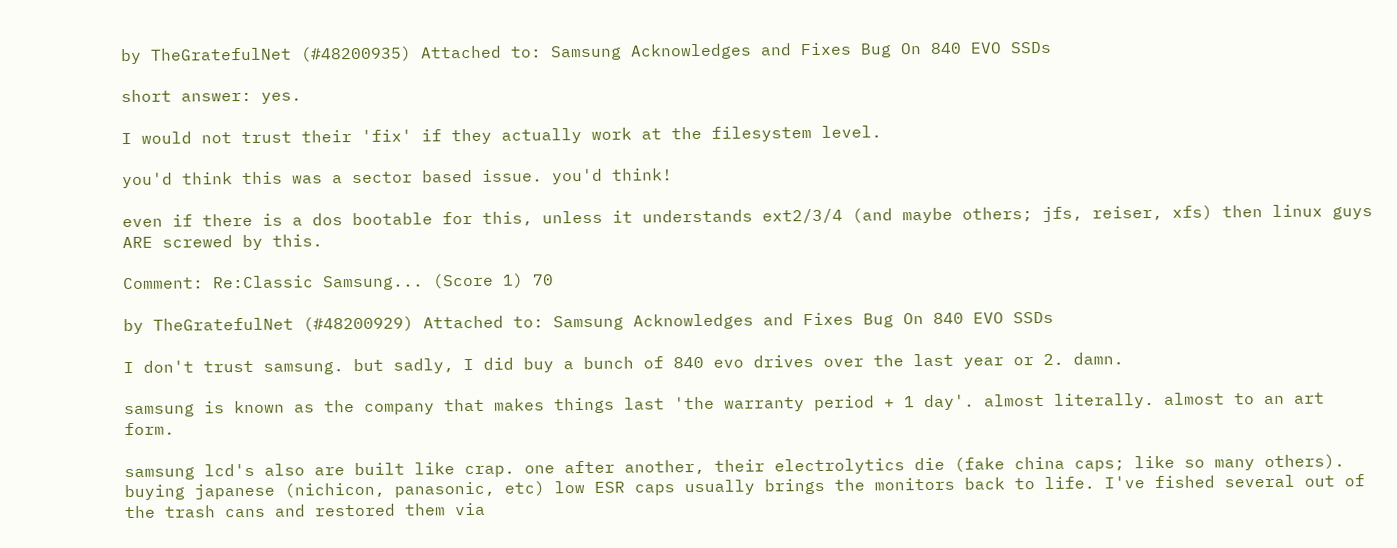by TheGratefulNet (#48200935) Attached to: Samsung Acknowledges and Fixes Bug On 840 EVO SSDs

short answer: yes.

I would not trust their 'fix' if they actually work at the filesystem level.

you'd think this was a sector based issue. you'd think!

even if there is a dos bootable for this, unless it understands ext2/3/4 (and maybe others; jfs, reiser, xfs) then linux guys ARE screwed by this.

Comment: Re:Classic Samsung... (Score 1) 70

by TheGratefulNet (#48200929) Attached to: Samsung Acknowledges and Fixes Bug On 840 EVO SSDs

I don't trust samsung. but sadly, I did buy a bunch of 840 evo drives over the last year or 2. damn.

samsung is known as the company that makes things last 'the warranty period + 1 day'. almost literally. almost to an art form.

samsung lcd's also are built like crap. one after another, their electrolytics die (fake china caps; like so many others). buying japanese (nichicon, panasonic, etc) low ESR caps usually brings the monitors back to life. I've fished several out of the trash cans and restored them via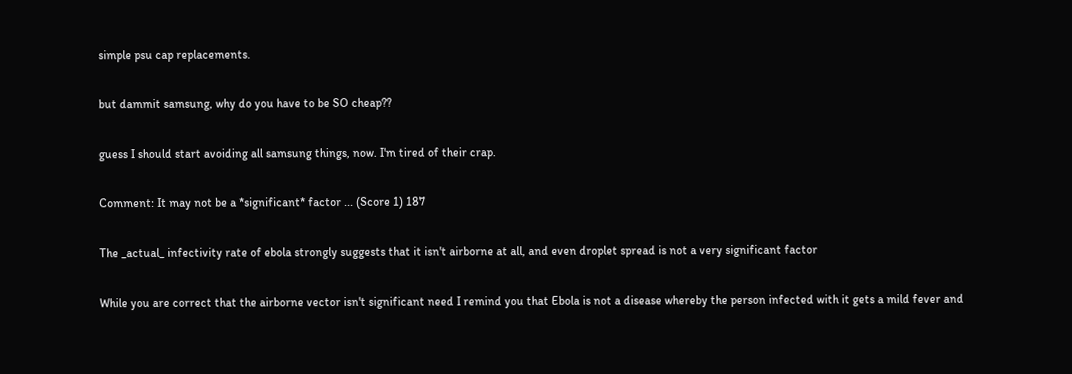simple psu cap replacements.

but dammit samsung, why do you have to be SO cheap??

guess I should start avoiding all samsung things, now. I'm tired of their crap.

Comment: It may not be a *significant* factor ... (Score 1) 187

The _actual_ infectivity rate of ebola strongly suggests that it isn't airborne at all, and even droplet spread is not a very significant factor

While you are correct that the airborne vector isn't significant need I remind you that Ebola is not a disease whereby the person infected with it gets a mild fever and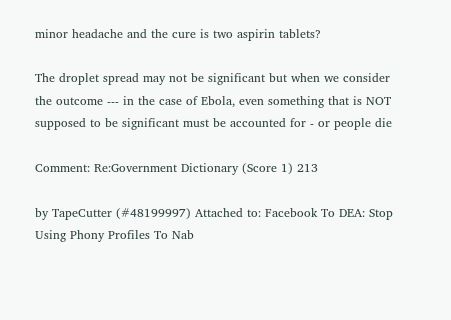minor headache and the cure is two aspirin tablets?

The droplet spread may not be significant but when we consider the outcome --- in the case of Ebola, even something that is NOT supposed to be significant must be accounted for - or people die

Comment: Re:Government Dictionary (Score 1) 213

by TapeCutter (#48199997) Attached to: Facebook To DEA: Stop Using Phony Profiles To Nab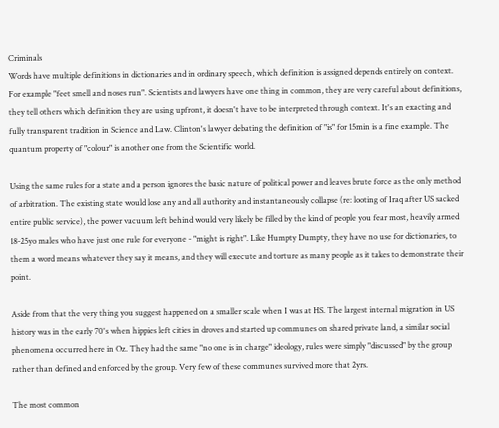Criminals
Words have multiple definitions in dictionaries and in ordinary speech, which definition is assigned depends entirely on context. For example "feet smell and noses run". Scientists and lawyers have one thing in common, they are very careful about definitions, they tell others which definition they are using upfront, it doesn't have to be interpreted through context. It's an exacting and fully transparent tradition in Science and Law. Clinton's lawyer debating the definition of "is" for 15min is a fine example. The quantum property of "colour" is another one from the Scientific world.

Using the same rules for a state and a person ignores the basic nature of political power and leaves brute force as the only method of arbitration. The existing state would lose any and all authority and instantaneously collapse (re: looting of Iraq after US sacked entire public service), the power vacuum left behind would very likely be filled by the kind of people you fear most, heavily armed 18-25yo males who have just one rule for everyone - "might is right". Like Humpty Dumpty, they have no use for dictionaries, to them a word means whatever they say it means, and they will execute and torture as many people as it takes to demonstrate their point.

Aside from that the very thing you suggest happened on a smaller scale when I was at HS. The largest internal migration in US history was in the early 70's when hippies left cities in droves and started up communes on shared private land, a similar social phenomena occurred here in Oz. They had the same "no one is in charge" ideology, rules were simply "discussed" by the group rather than defined and enforced by the group. Very few of these communes survived more that 2yrs.

The most common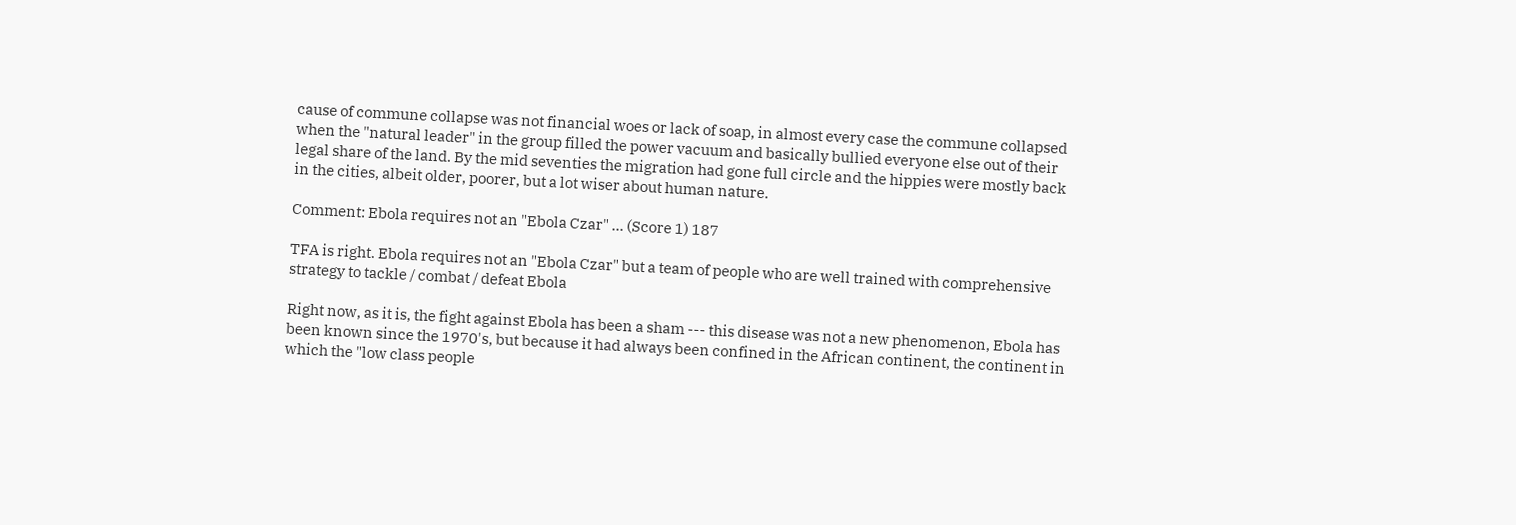cause of commune collapse was not financial woes or lack of soap, in almost every case the commune collapsed when the "natural leader" in the group filled the power vacuum and basically bullied everyone else out of their legal share of the land. By the mid seventies the migration had gone full circle and the hippies were mostly back in the cities, albeit older, poorer, but a lot wiser about human nature.

Comment: Ebola requires not an "Ebola Czar" ... (Score 1) 187

TFA is right. Ebola requires not an "Ebola Czar" but a team of people who are well trained with comprehensive strategy to tackle / combat / defeat Ebola

Right now, as it is, the fight against Ebola has been a sham --- this disease was not a new phenomenon, Ebola has been known since the 1970's, but because it had always been confined in the African continent, the continent in which the "low class people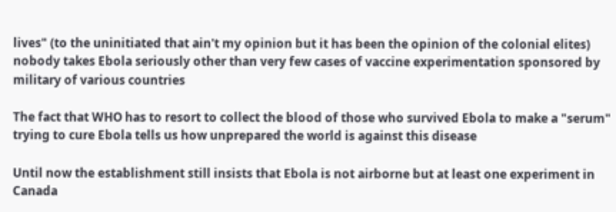lives" (to the uninitiated that ain't my opinion but it has been the opinion of the colonial elites) nobody takes Ebola seriously other than very few cases of vaccine experimentation sponsored by military of various countries

The fact that WHO has to resort to collect the blood of those who survived Ebola to make a "serum" trying to cure Ebola tells us how unprepared the world is against this disease

Until now the establishment still insists that Ebola is not airborne but at least one experiment in Canada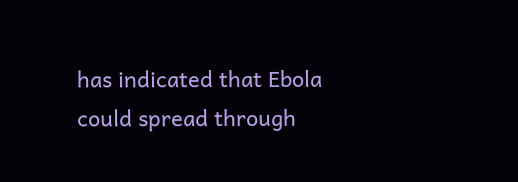has indicated that Ebola could spread through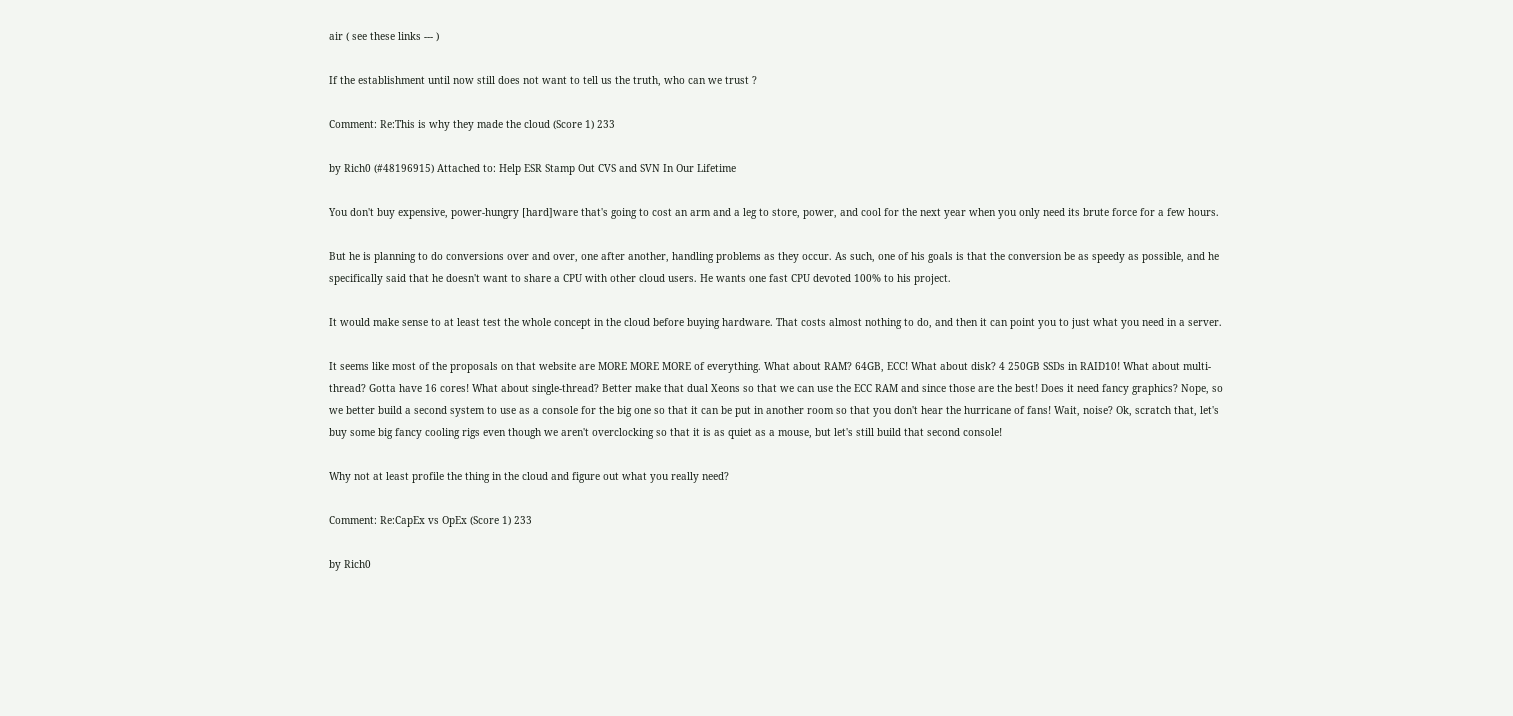air ( see these links --- )

If the establishment until now still does not want to tell us the truth, who can we trust ?

Comment: Re:This is why they made the cloud (Score 1) 233

by Rich0 (#48196915) Attached to: Help ESR Stamp Out CVS and SVN In Our Lifetime

You don't buy expensive, power-hungry [hard]ware that's going to cost an arm and a leg to store, power, and cool for the next year when you only need its brute force for a few hours.

But he is planning to do conversions over and over, one after another, handling problems as they occur. As such, one of his goals is that the conversion be as speedy as possible, and he specifically said that he doesn't want to share a CPU with other cloud users. He wants one fast CPU devoted 100% to his project.

It would make sense to at least test the whole concept in the cloud before buying hardware. That costs almost nothing to do, and then it can point you to just what you need in a server.

It seems like most of the proposals on that website are MORE MORE MORE of everything. What about RAM? 64GB, ECC! What about disk? 4 250GB SSDs in RAID10! What about multi-thread? Gotta have 16 cores! What about single-thread? Better make that dual Xeons so that we can use the ECC RAM and since those are the best! Does it need fancy graphics? Nope, so we better build a second system to use as a console for the big one so that it can be put in another room so that you don't hear the hurricane of fans! Wait, noise? Ok, scratch that, let's buy some big fancy cooling rigs even though we aren't overclocking so that it is as quiet as a mouse, but let's still build that second console!

Why not at least profile the thing in the cloud and figure out what you really need?

Comment: Re:CapEx vs OpEx (Score 1) 233

by Rich0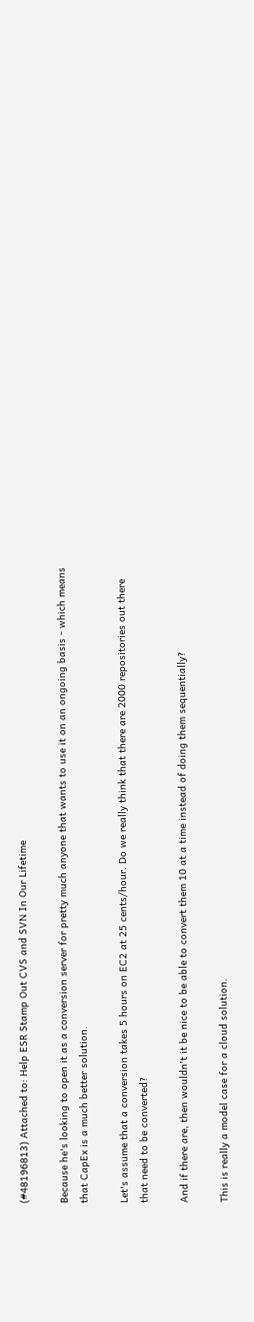(#48196813) Attached to: Help ESR Stamp Out CVS and SVN In Our Lifetime

Because he's looking to open it as a conversion server for pretty much anyone that wants to use it on an ongoing basis - which means that CapEx is a much better solution.

Let's assume that a conversion takes 5 hours on EC2 at 25 cents/hour. Do we really think that there are 2000 repositories out there that need to be converted?

And if there are, then wouldn't it be nice to be able to convert them 10 at a time instead of doing them sequentially?

This is really a model case for a cloud solution.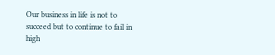Our business in life is not to succeed but to continue to fail in high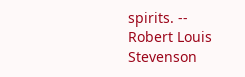spirits. -- Robert Louis Stevenson